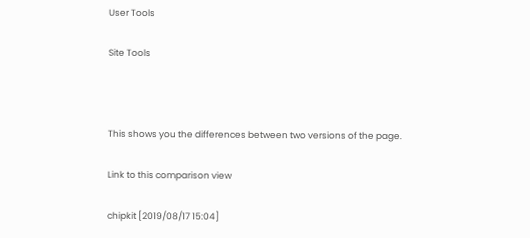User Tools

Site Tools



This shows you the differences between two versions of the page.

Link to this comparison view

chipkit [2019/08/17 15:04]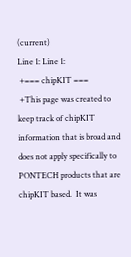(current)
Line 1: Line 1:
 +=== chipKIT ===
 +This page was created to keep track of chipKIT information that is broad and does not apply specifically to PONTECH products that are chipKIT based.  It was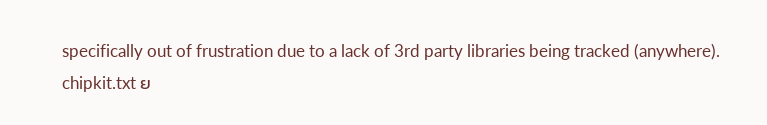specifically out of frustration due to a lack of 3rd party libraries being tracked (anywhere).
chipkit.txt ย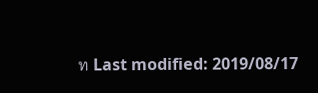ท Last modified: 2019/08/17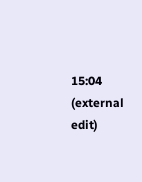15:04 (external edit)